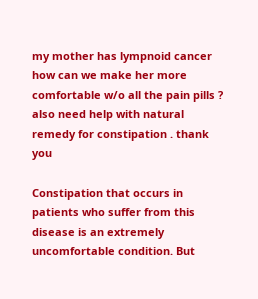my mother has lympnoid cancer how can we make her more comfortable w/o all the pain pills ? also need help with natural remedy for constipation . thank you

Constipation that occurs in patients who suffer from this disease is an extremely uncomfortable condition. But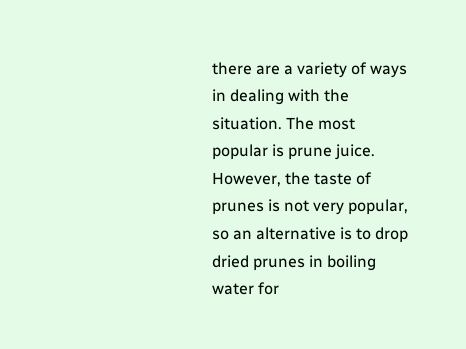there are a variety of ways in dealing with the situation. The most popular is prune juice. However, the taste of prunes is not very popular, so an alternative is to drop dried prunes in boiling water for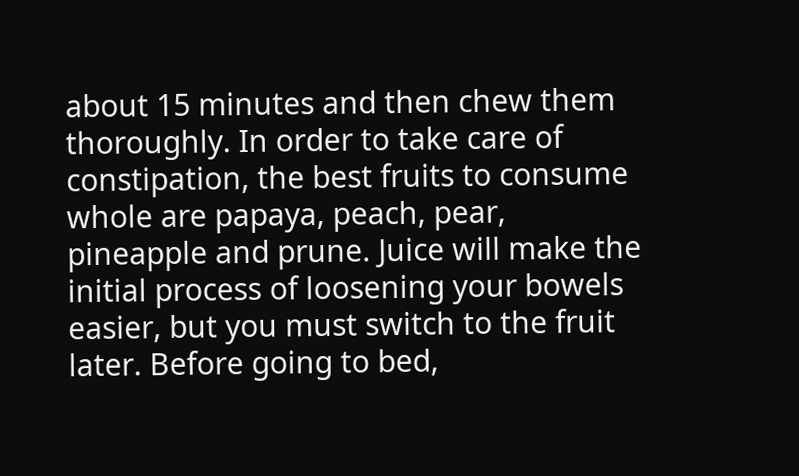about 15 minutes and then chew them thoroughly. In order to take care of constipation, the best fruits to consume whole are papaya, peach, pear, pineapple and prune. Juice will make the initial process of loosening your bowels easier, but you must switch to the fruit later. Before going to bed,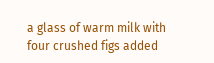a glass of warm milk with four crushed figs added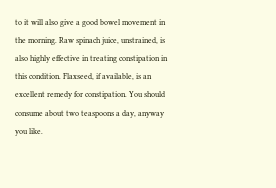to it will also give a good bowel movement in the morning. Raw spinach juice, unstrained, is also highly effective in treating constipation in this condition. Flaxseed, if available, is an excellent remedy for constipation. You should consume about two teaspoons a day, anyway you like.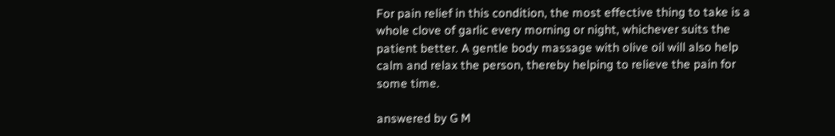For pain relief in this condition, the most effective thing to take is a whole clove of garlic every morning or night, whichever suits the patient better. A gentle body massage with olive oil will also help calm and relax the person, thereby helping to relieve the pain for some time.

answered by G M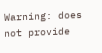Warning: does not provide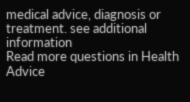medical advice, diagnosis or treatment. see additional information
Read more questions in Health Advice